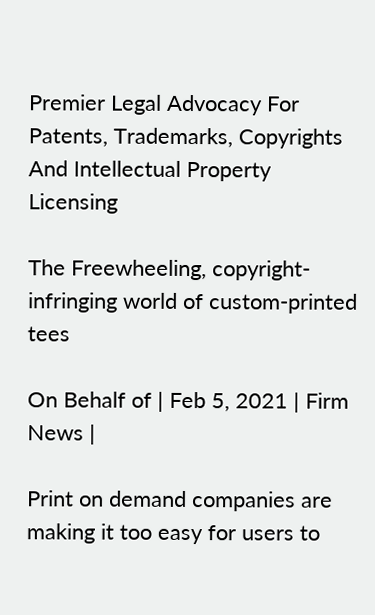Premier Legal Advocacy For Patents, Trademarks, Copyrights And Intellectual Property Licensing

The Freewheeling, copyright-infringing world of custom-printed tees

On Behalf of | Feb 5, 2021 | Firm News |

Print on demand companies are making it too easy for users to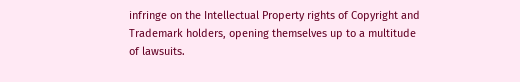infringe on the Intellectual Property rights of Copyright and Trademark holders, opening themselves up to a multitude of lawsuits.